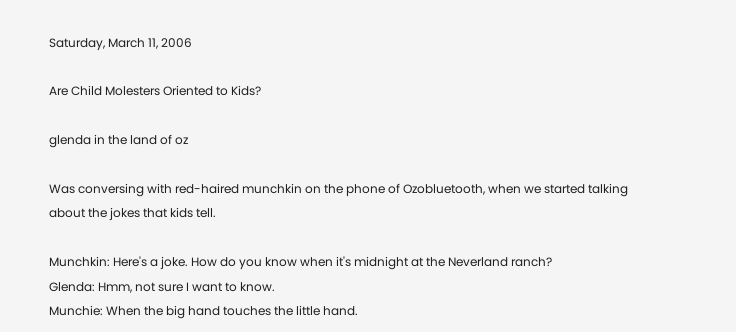Saturday, March 11, 2006

Are Child Molesters Oriented to Kids?

glenda in the land of oz

Was conversing with red-haired munchkin on the phone of Ozobluetooth, when we started talking about the jokes that kids tell.

Munchkin: Here's a joke. How do you know when it's midnight at the Neverland ranch?
Glenda: Hmm, not sure I want to know.
Munchie: When the big hand touches the little hand.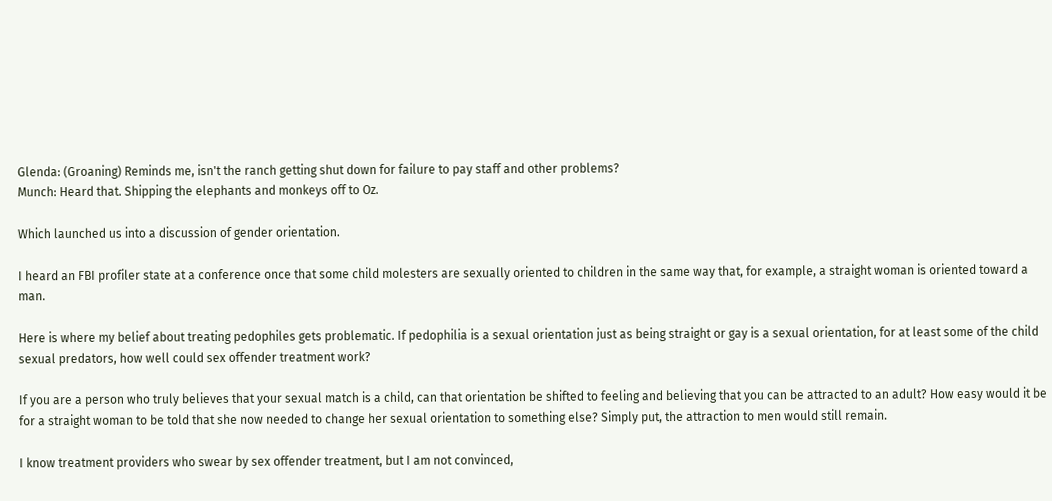Glenda: (Groaning) Reminds me, isn't the ranch getting shut down for failure to pay staff and other problems?
Munch: Heard that. Shipping the elephants and monkeys off to Oz.

Which launched us into a discussion of gender orientation.

I heard an FBI profiler state at a conference once that some child molesters are sexually oriented to children in the same way that, for example, a straight woman is oriented toward a man.

Here is where my belief about treating pedophiles gets problematic. If pedophilia is a sexual orientation just as being straight or gay is a sexual orientation, for at least some of the child sexual predators, how well could sex offender treatment work?

If you are a person who truly believes that your sexual match is a child, can that orientation be shifted to feeling and believing that you can be attracted to an adult? How easy would it be for a straight woman to be told that she now needed to change her sexual orientation to something else? Simply put, the attraction to men would still remain.

I know treatment providers who swear by sex offender treatment, but I am not convinced,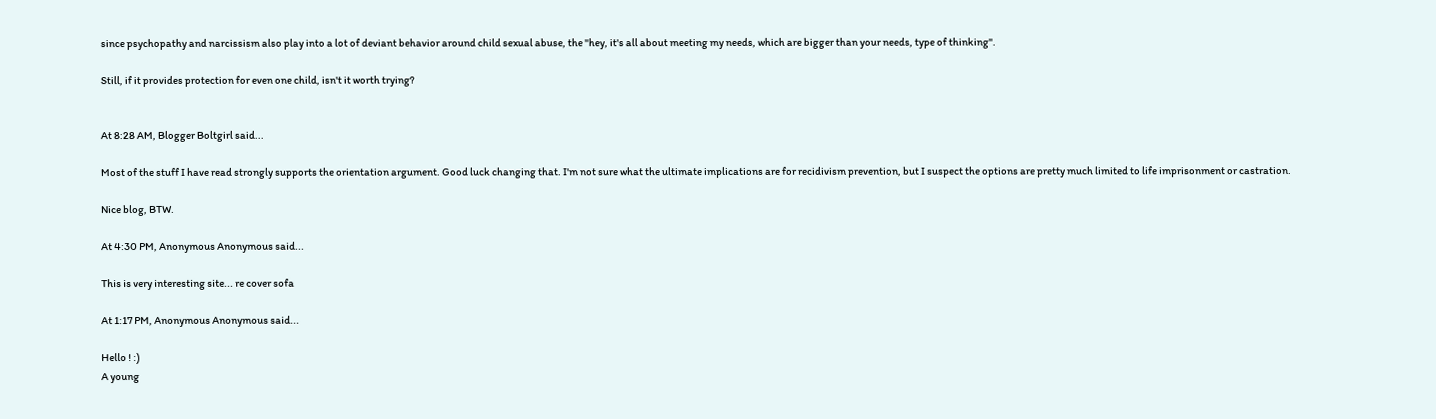since psychopathy and narcissism also play into a lot of deviant behavior around child sexual abuse, the "hey, it's all about meeting my needs, which are bigger than your needs, type of thinking".

Still, if it provides protection for even one child, isn't it worth trying?


At 8:28 AM, Blogger Boltgirl said...

Most of the stuff I have read strongly supports the orientation argument. Good luck changing that. I'm not sure what the ultimate implications are for recidivism prevention, but I suspect the options are pretty much limited to life imprisonment or castration.

Nice blog, BTW.

At 4:30 PM, Anonymous Anonymous said...

This is very interesting site... re cover sofa

At 1:17 PM, Anonymous Anonymous said...

Hello ! :)
A young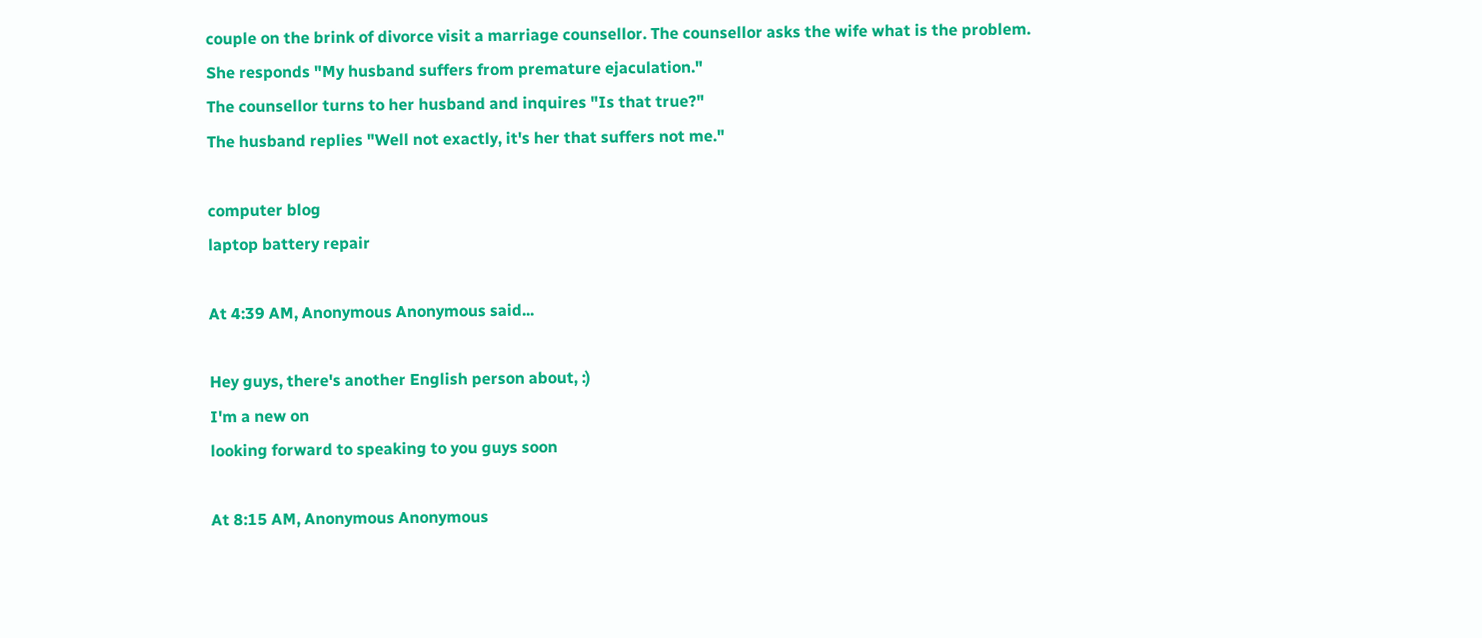couple on the brink of divorce visit a marriage counsellor. The counsellor asks the wife what is the problem.
She responds "My husband suffers from premature ejaculation."
The counsellor turns to her husband and inquires "Is that true?"
The husband replies "Well not exactly, it's her that suffers not me."

computer blog
laptop battery repair

At 4:39 AM, Anonymous Anonymous said...

Hey guys, there's another English person about, :)
I'm a new on
looking forward to speaking to you guys soon

At 8:15 AM, Anonymous Anonymous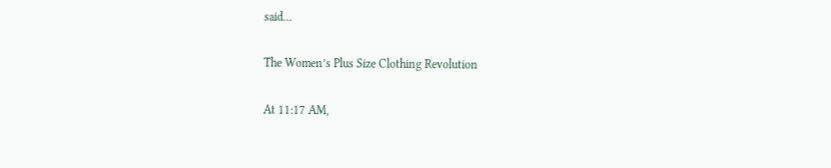said...

The Women’s Plus Size Clothing Revolution

At 11:17 AM,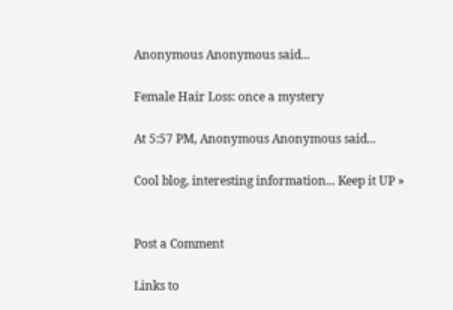Anonymous Anonymous said...

Female Hair Loss: once a mystery

At 5:57 PM, Anonymous Anonymous said...

Cool blog, interesting information... Keep it UP »


Post a Comment

Links to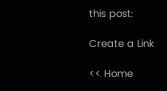this post:

Create a Link

<< Home